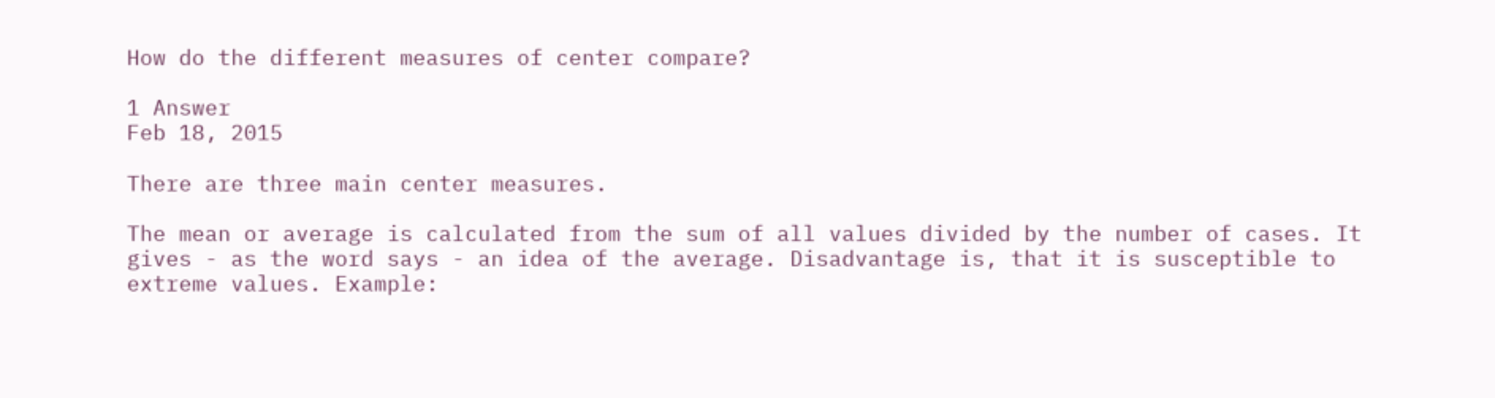How do the different measures of center compare?

1 Answer
Feb 18, 2015

There are three main center measures.

The mean or average is calculated from the sum of all values divided by the number of cases. It gives - as the word says - an idea of the average. Disadvantage is, that it is susceptible to extreme values. Example: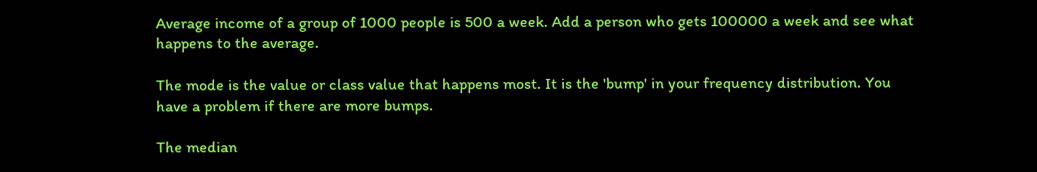Average income of a group of 1000 people is 500 a week. Add a person who gets 100000 a week and see what happens to the average.

The mode is the value or class value that happens most. It is the 'bump' in your frequency distribution. You have a problem if there are more bumps.

The median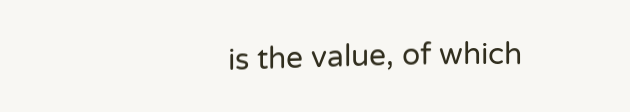is the value, of which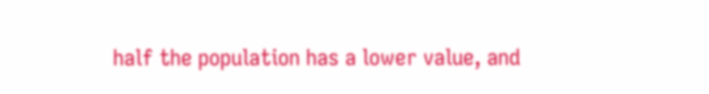half the population has a lower value, and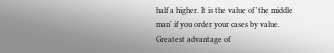half a higher. It is the value of 'the middle man' if you order your cases by value. Greatest advantage of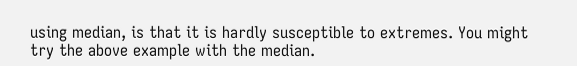using median, is that it is hardly susceptible to extremes. You might try the above example with the median.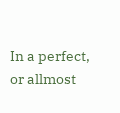In a perfect, or allmost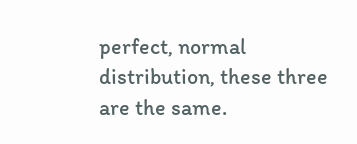perfect, normal distribution, these three are the same.